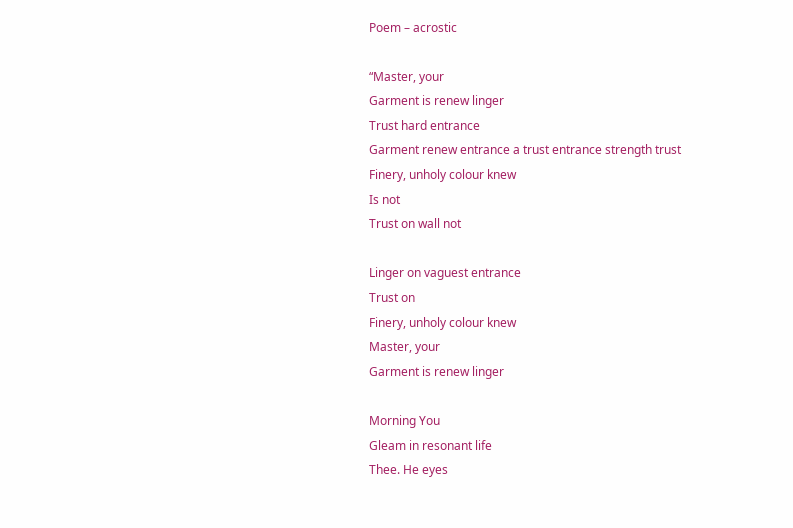Poem – acrostic

“Master, your
Garment is renew linger
Trust hard entrance
Garment renew entrance a trust entrance strength trust
Finery, unholy colour knew
Is not
Trust on wall not

Linger on vaguest entrance
Trust on
Finery, unholy colour knew
Master, your
Garment is renew linger

Morning You
Gleam in resonant life
Thee. He eyes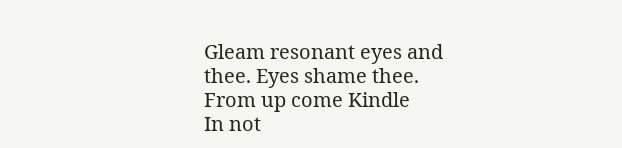Gleam resonant eyes and thee. Eyes shame thee.
From up come Kindle
In not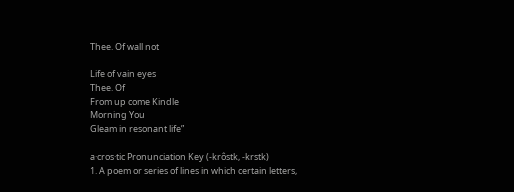Thee. Of wall not

Life of vain eyes
Thee. Of
From up come Kindle
Morning You
Gleam in resonant life”

a·cros·tic Pronunciation Key (-krôstk, -krstk)
1. A poem or series of lines in which certain letters,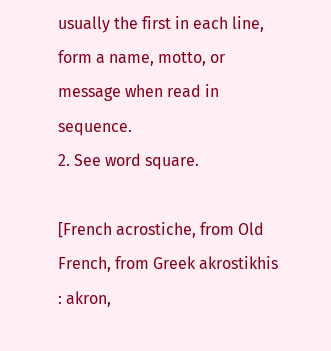usually the first in each line, form a name, motto, or message when read in sequence.
2. See word square.

[French acrostiche, from Old French, from Greek akrostikhis : akron,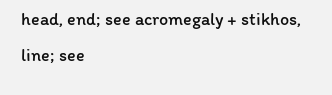head, end; see acromegaly + stikhos, line; see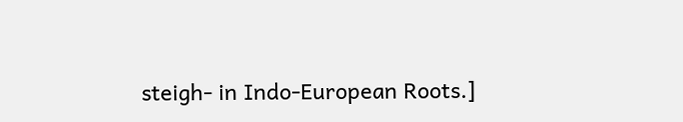steigh- in Indo-European Roots.]